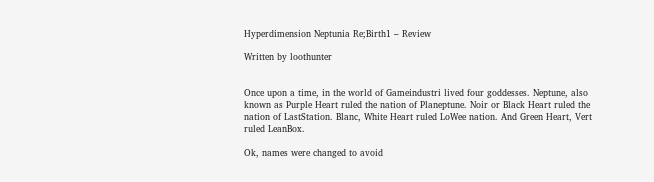Hyperdimension Neptunia Re;Birth1 – Review

Written by loothunter


Once upon a time, in the world of Gameindustri lived four goddesses. Neptune, also known as Purple Heart ruled the nation of Planeptune. Noir or Black Heart ruled the nation of LastStation. Blanc, White Heart ruled LoWee nation. And Green Heart, Vert ruled LeanBox.

Ok, names were changed to avoid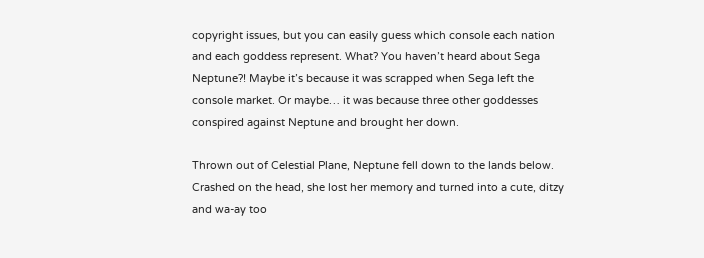copyright issues, but you can easily guess which console each nation and each goddess represent. What? You haven’t heard about Sega Neptune?! Maybe it’s because it was scrapped when Sega left the console market. Or maybe… it was because three other goddesses conspired against Neptune and brought her down.

Thrown out of Celestial Plane, Neptune fell down to the lands below. Crashed on the head, she lost her memory and turned into a cute, ditzy and wa-ay too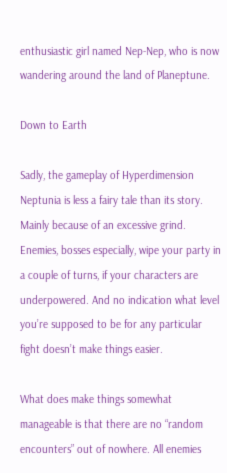enthusiastic girl named Nep-Nep, who is now wandering around the land of Planeptune.

Down to Earth

Sadly, the gameplay of Hyperdimension Neptunia is less a fairy tale than its story. Mainly because of an excessive grind. Enemies, bosses especially, wipe your party in a couple of turns, if your characters are underpowered. And no indication what level you’re supposed to be for any particular fight doesn’t make things easier.

What does make things somewhat manageable is that there are no “random encounters” out of nowhere. All enemies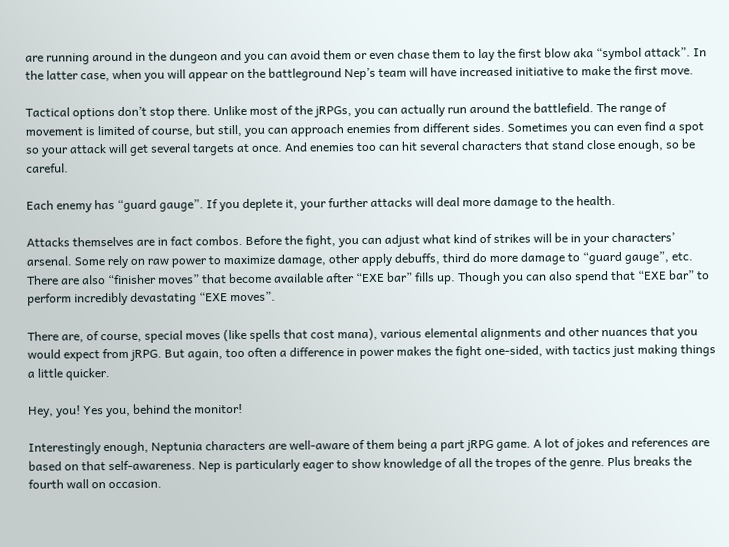are running around in the dungeon and you can avoid them or even chase them to lay the first blow aka “symbol attack”. In the latter case, when you will appear on the battleground Nep’s team will have increased initiative to make the first move.

Tactical options don’t stop there. Unlike most of the jRPGs, you can actually run around the battlefield. The range of movement is limited of course, but still, you can approach enemies from different sides. Sometimes you can even find a spot so your attack will get several targets at once. And enemies too can hit several characters that stand close enough, so be careful.

Each enemy has “guard gauge”. If you deplete it, your further attacks will deal more damage to the health.

Attacks themselves are in fact combos. Before the fight, you can adjust what kind of strikes will be in your characters’ arsenal. Some rely on raw power to maximize damage, other apply debuffs, third do more damage to “guard gauge”, etc. There are also “finisher moves” that become available after “EXE bar” fills up. Though you can also spend that “EXE bar” to perform incredibly devastating “EXE moves”.

There are, of course, special moves (like spells that cost mana), various elemental alignments and other nuances that you would expect from jRPG. But again, too often a difference in power makes the fight one-sided, with tactics just making things a little quicker.

Hey, you! Yes you, behind the monitor!

Interestingly enough, Neptunia characters are well-aware of them being a part jRPG game. A lot of jokes and references are based on that self-awareness. Nep is particularly eager to show knowledge of all the tropes of the genre. Plus breaks the fourth wall on occasion.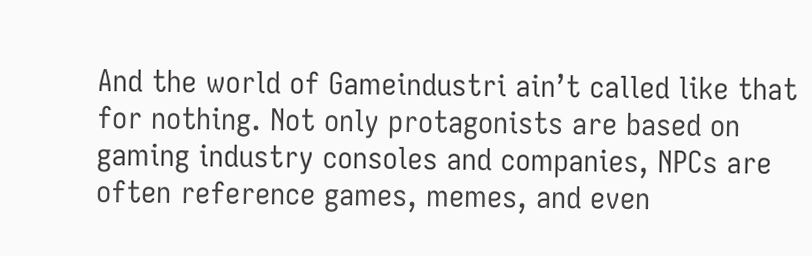And the world of Gameindustri ain’t called like that for nothing. Not only protagonists are based on gaming industry consoles and companies, NPCs are often reference games, memes, and even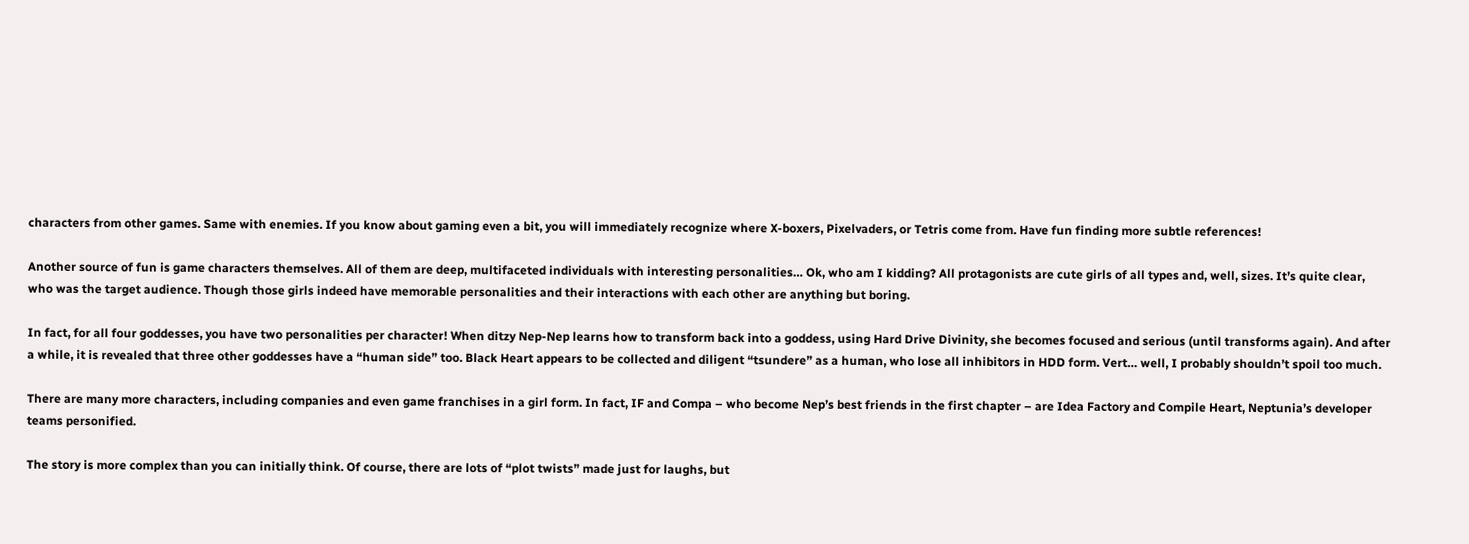characters from other games. Same with enemies. If you know about gaming even a bit, you will immediately recognize where X-boxers, Pixelvaders, or Tetris come from. Have fun finding more subtle references!

Another source of fun is game characters themselves. All of them are deep, multifaceted individuals with interesting personalities… Ok, who am I kidding? All protagonists are cute girls of all types and, well, sizes. It’s quite clear, who was the target audience. Though those girls indeed have memorable personalities and their interactions with each other are anything but boring.

In fact, for all four goddesses, you have two personalities per character! When ditzy Nep-Nep learns how to transform back into a goddess, using Hard Drive Divinity, she becomes focused and serious (until transforms again). And after a while, it is revealed that three other goddesses have a “human side” too. Black Heart appears to be collected and diligent “tsundere” as a human, who lose all inhibitors in HDD form. Vert… well, I probably shouldn’t spoil too much.

There are many more characters, including companies and even game franchises in a girl form. In fact, IF and Compa – who become Nep’s best friends in the first chapter – are Idea Factory and Compile Heart, Neptunia’s developer teams personified.

The story is more complex than you can initially think. Of course, there are lots of “plot twists” made just for laughs, but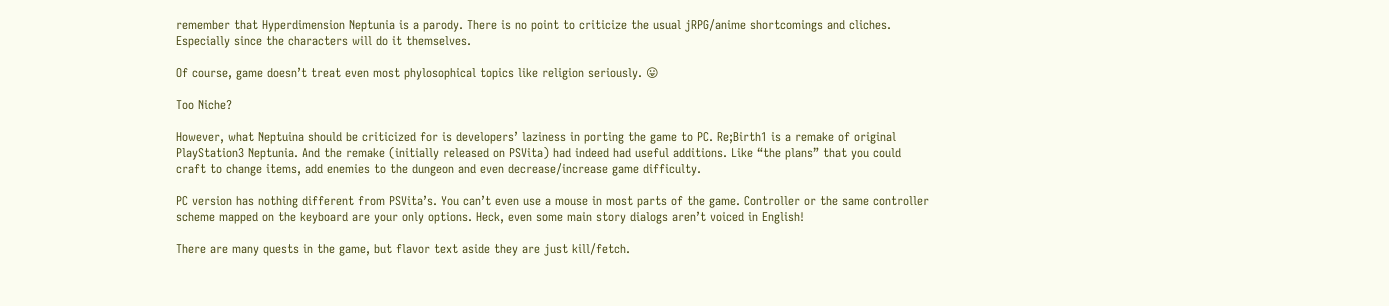remember that Hyperdimension Neptunia is a parody. There is no point to criticize the usual jRPG/anime shortcomings and cliches. Especially since the characters will do it themselves.

Of course, game doesn’t treat even most phylosophical topics like religion seriously. 😛

Too Niche?

However, what Neptuina should be criticized for is developers’ laziness in porting the game to PC. Re;Birth1 is a remake of original PlayStation3 Neptunia. And the remake (initially released on PSVita) had indeed had useful additions. Like “the plans” that you could craft to change items, add enemies to the dungeon and even decrease/increase game difficulty.

PC version has nothing different from PSVita’s. You can’t even use a mouse in most parts of the game. Controller or the same controller scheme mapped on the keyboard are your only options. Heck, even some main story dialogs aren’t voiced in English!

There are many quests in the game, but flavor text aside they are just kill/fetch.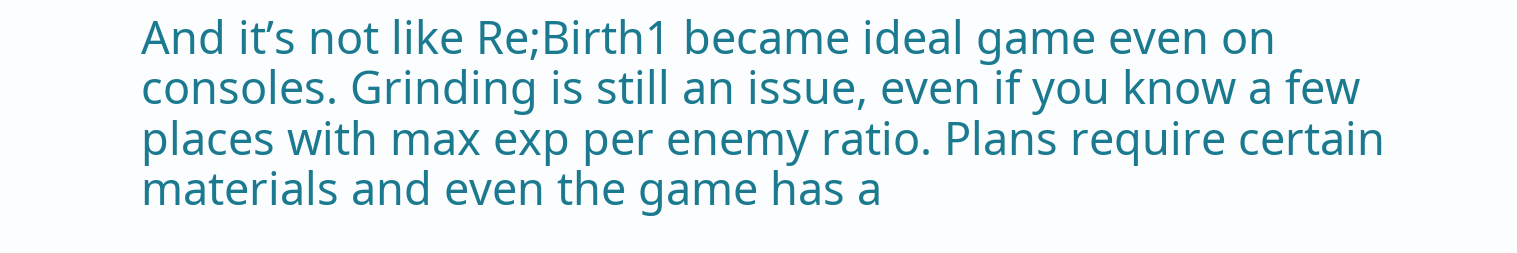And it’s not like Re;Birth1 became ideal game even on consoles. Grinding is still an issue, even if you know a few places with max exp per enemy ratio. Plans require certain materials and even the game has a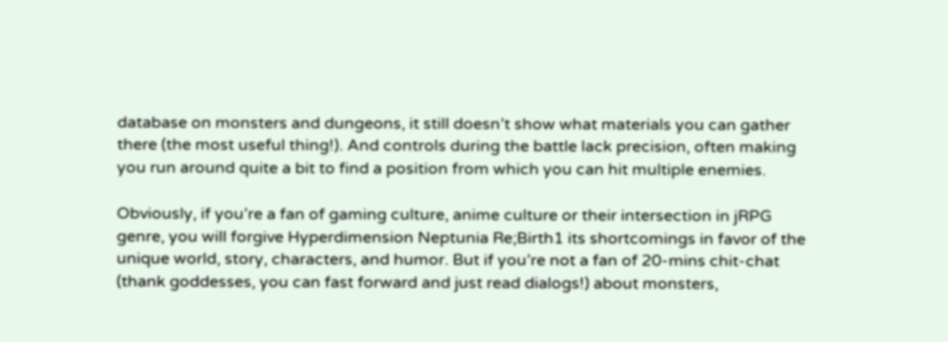database on monsters and dungeons, it still doesn’t show what materials you can gather there (the most useful thing!). And controls during the battle lack precision, often making you run around quite a bit to find a position from which you can hit multiple enemies.

Obviously, if you’re a fan of gaming culture, anime culture or their intersection in jRPG genre, you will forgive Hyperdimension Neptunia Re;Birth1 its shortcomings in favor of the unique world, story, characters, and humor. But if you’re not a fan of 20-mins chit-chat (thank goddesses, you can fast forward and just read dialogs!) about monsters,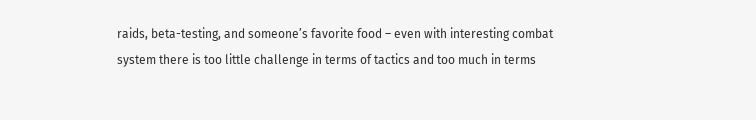raids, beta-testing, and someone’s favorite food – even with interesting combat system there is too little challenge in terms of tactics and too much in terms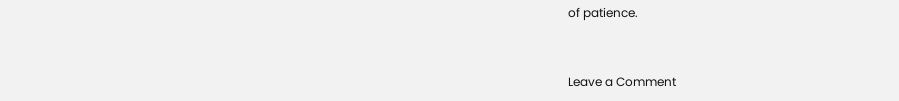of patience.


Leave a Comment